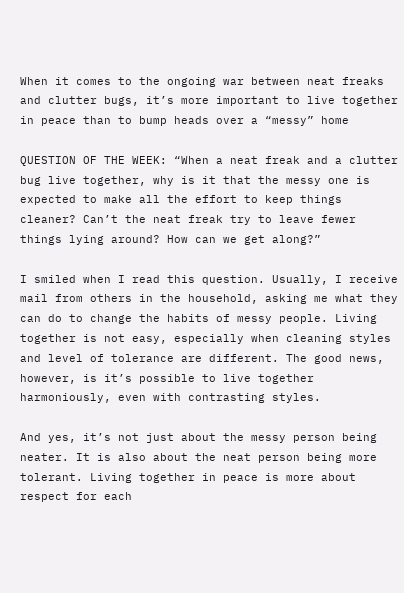When it comes to the ongoing war between neat freaks and clutter bugs, it’s more important to live together in peace than to bump heads over a “messy” home

QUESTION OF THE WEEK: “When a neat freak and a clutter bug live together, why is it that the messy one is expected to make all the effort to keep things cleaner? Can’t the neat freak try to leave fewer things lying around? How can we get along?”

I smiled when I read this question. Usually, I receive mail from others in the household, asking me what they can do to change the habits of messy people. Living together is not easy, especially when cleaning styles and level of tolerance are different. The good news, however, is it’s possible to live together harmoniously, even with contrasting styles.

And yes, it’s not just about the messy person being neater. It is also about the neat person being more tolerant. Living together in peace is more about respect for each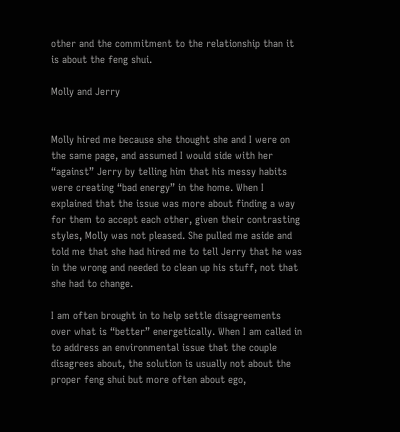other and the commitment to the relationship than it is about the feng shui.

Molly and Jerry


Molly hired me because she thought she and I were on the same page, and assumed I would side with her “against” Jerry by telling him that his messy habits were creating “bad energy” in the home. When I explained that the issue was more about finding a way for them to accept each other, given their contrasting styles, Molly was not pleased. She pulled me aside and told me that she had hired me to tell Jerry that he was in the wrong and needed to clean up his stuff, not that she had to change.

I am often brought in to help settle disagreements over what is “better” energetically. When I am called in to address an environmental issue that the couple disagrees about, the solution is usually not about the proper feng shui but more often about ego,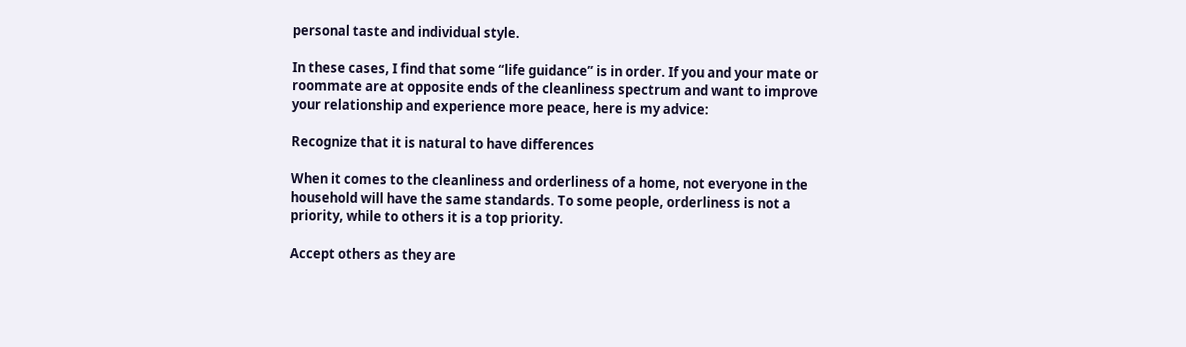personal taste and individual style.

In these cases, I find that some “life guidance” is in order. If you and your mate or roommate are at opposite ends of the cleanliness spectrum and want to improve your relationship and experience more peace, here is my advice:

Recognize that it is natural to have differences

When it comes to the cleanliness and orderliness of a home, not everyone in the household will have the same standards. To some people, orderliness is not a priority, while to others it is a top priority.

Accept others as they are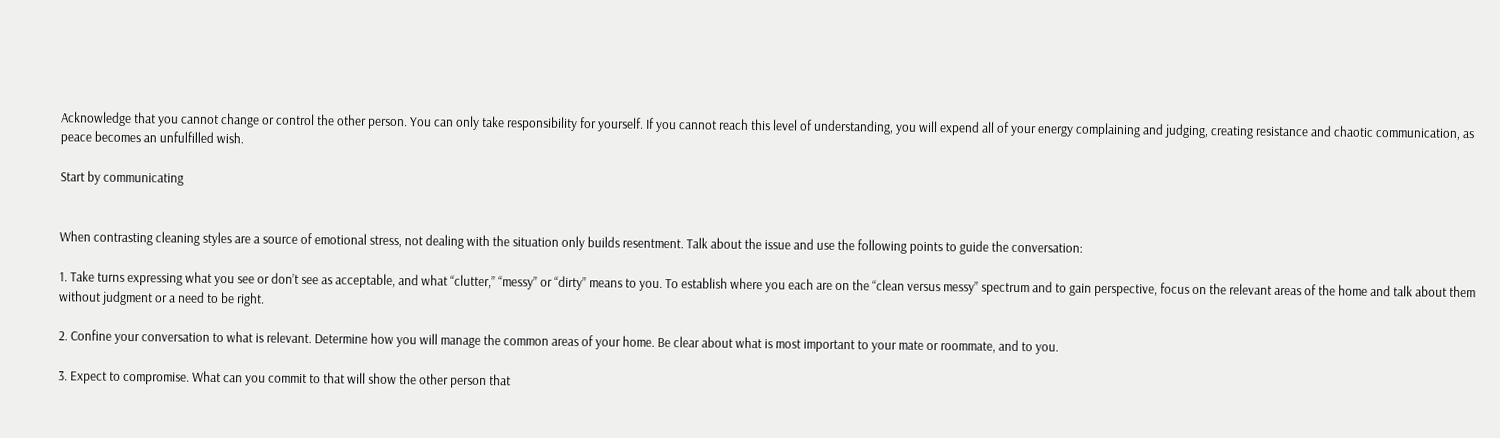Acknowledge that you cannot change or control the other person. You can only take responsibility for yourself. If you cannot reach this level of understanding, you will expend all of your energy complaining and judging, creating resistance and chaotic communication, as peace becomes an unfulfilled wish.

Start by communicating


When contrasting cleaning styles are a source of emotional stress, not dealing with the situation only builds resentment. Talk about the issue and use the following points to guide the conversation:

1. Take turns expressing what you see or don’t see as acceptable, and what “clutter,” “messy” or “dirty” means to you. To establish where you each are on the “clean versus messy” spectrum and to gain perspective, focus on the relevant areas of the home and talk about them without judgment or a need to be right.

2. Confine your conversation to what is relevant. Determine how you will manage the common areas of your home. Be clear about what is most important to your mate or roommate, and to you.

3. Expect to compromise. What can you commit to that will show the other person that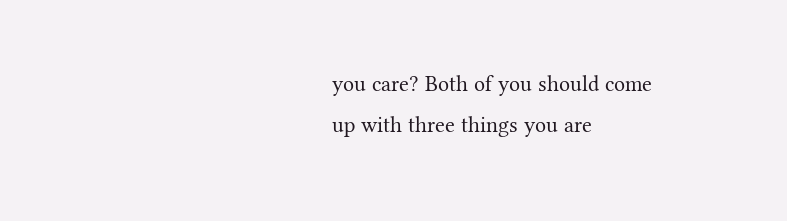you care? Both of you should come up with three things you are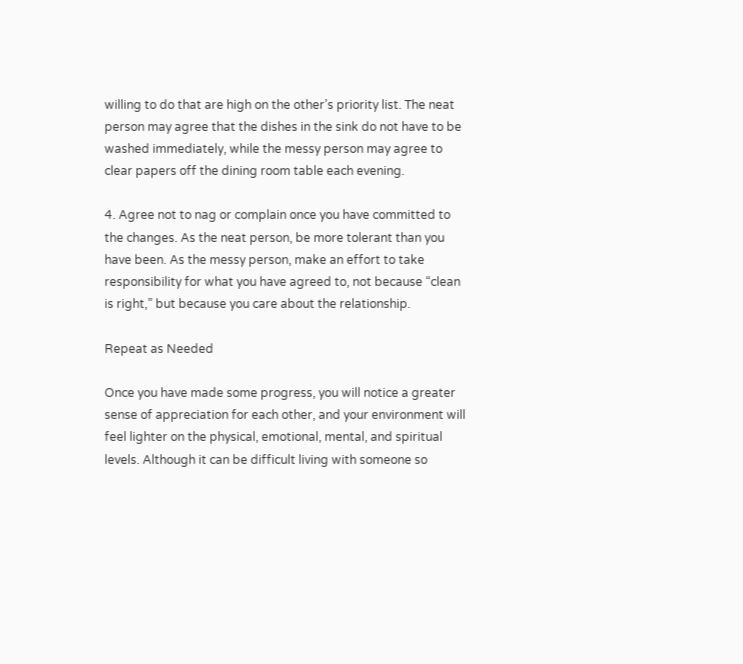willing to do that are high on the other’s priority list. The neat person may agree that the dishes in the sink do not have to be washed immediately, while the messy person may agree to clear papers off the dining room table each evening.

4. Agree not to nag or complain once you have committed to the changes. As the neat person, be more tolerant than you have been. As the messy person, make an effort to take responsibility for what you have agreed to, not because “clean is right,” but because you care about the relationship.

Repeat as Needed

Once you have made some progress, you will notice a greater sense of appreciation for each other, and your environment will feel lighter on the physical, emotional, mental, and spiritual levels. Although it can be difficult living with someone so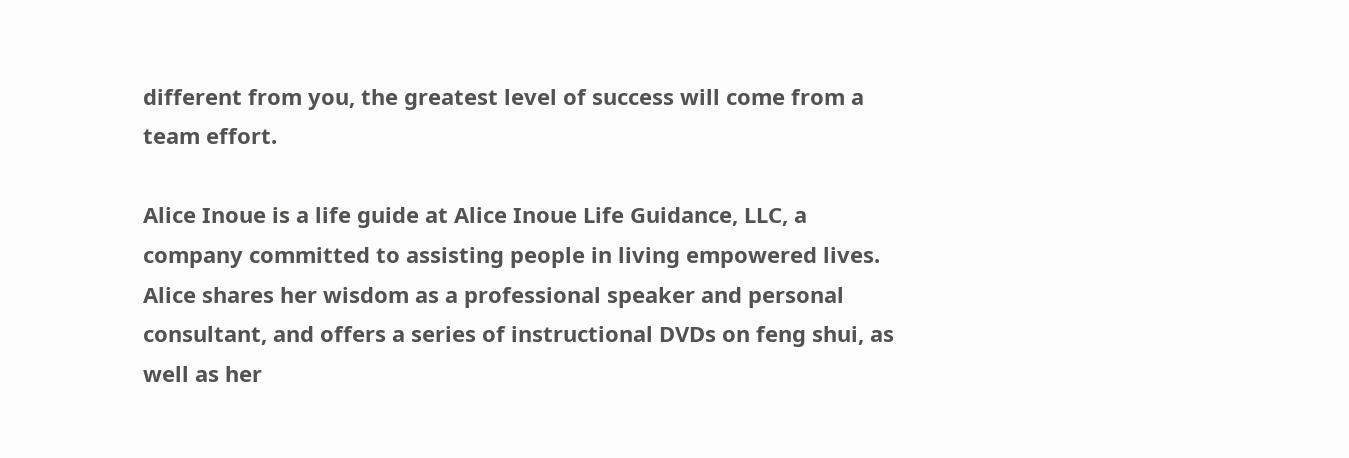different from you, the greatest level of success will come from a team effort.

Alice Inoue is a life guide at Alice Inoue Life Guidance, LLC, a company committed to assisting people in living empowered lives. Alice shares her wisdom as a professional speaker and personal consultant, and offers a series of instructional DVDs on feng shui, as well as her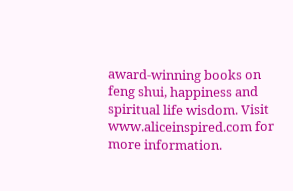award-winning books on feng shui, happiness and spiritual life wisdom. Visit www.aliceinspired.com for more information.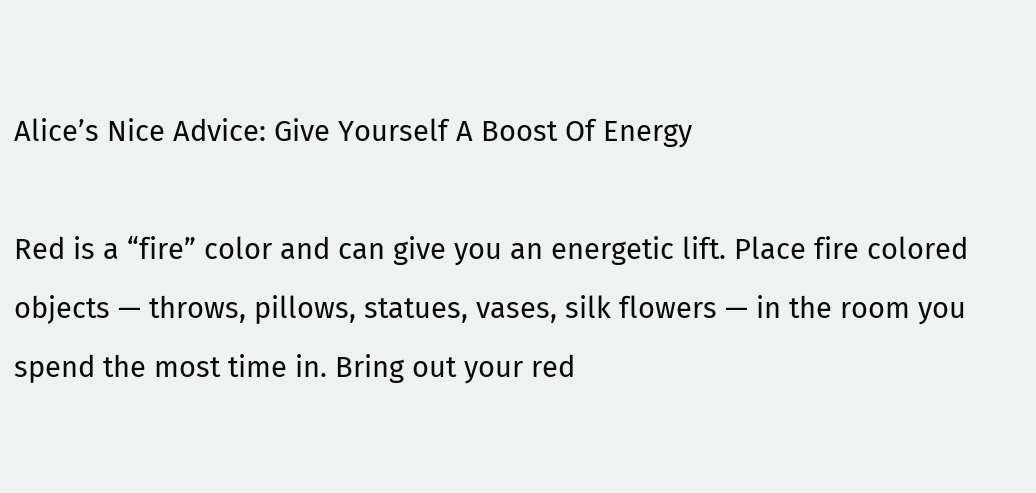Alice’s Nice Advice: Give Yourself A Boost Of Energy

Red is a “fire” color and can give you an energetic lift. Place fire colored objects — throws, pillows, statues, vases, silk flowers — in the room you spend the most time in. Bring out your red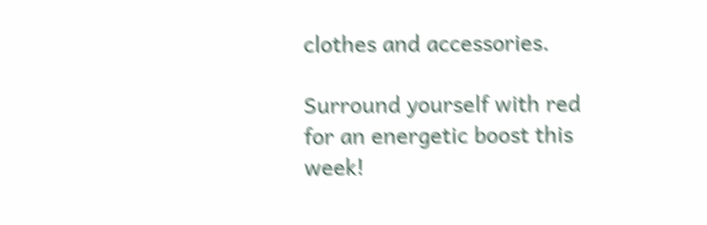clothes and accessories.

Surround yourself with red for an energetic boost this week!